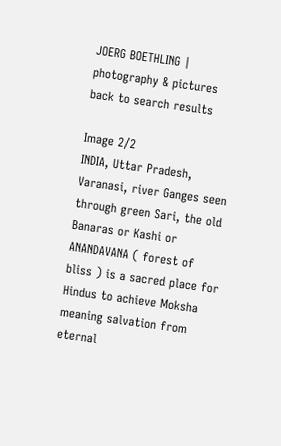JOERG BOETHLING | photography & pictures
back to search results

Image 2/2
INDIA, Uttar Pradesh, Varanasi, river Ganges seen through green Sari, the old Banaras or Kashi or ANANDAVANA ( forest of bliss ) is a sacred place for Hindus to achieve Moksha meaning salvation from eternal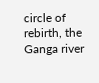circle of rebirth, the Ganga river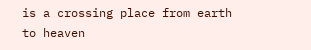is a crossing place from earth to heaven